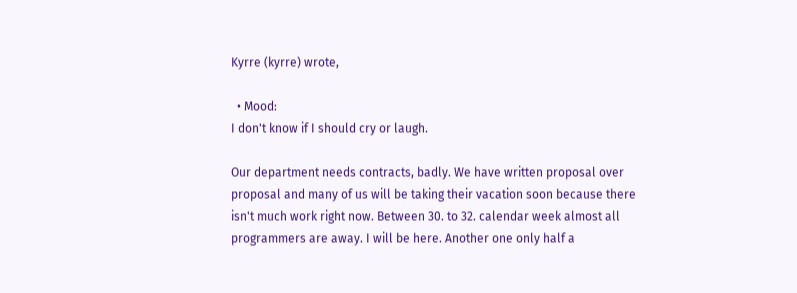Kyrre (kyrre) wrote,

  • Mood:
I don't know if I should cry or laugh.

Our department needs contracts, badly. We have written proposal over proposal and many of us will be taking their vacation soon because there isn't much work right now. Between 30. to 32. calendar week almost all programmers are away. I will be here. Another one only half a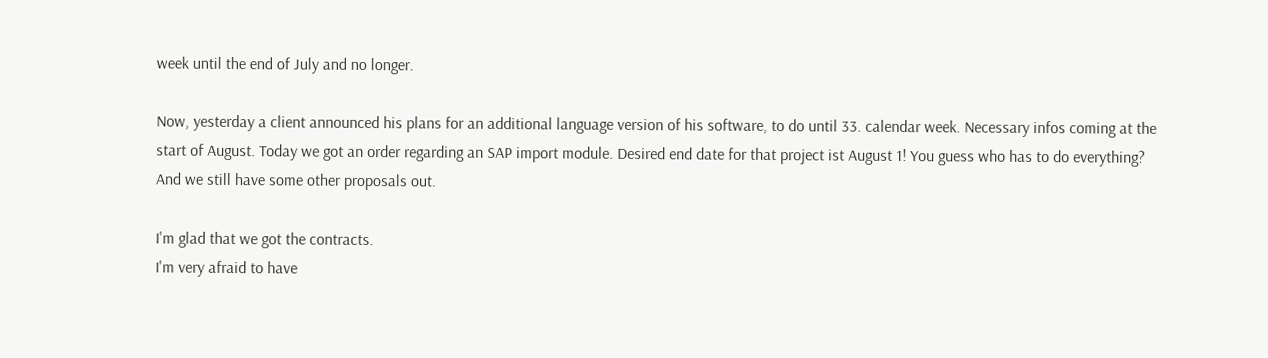week until the end of July and no longer.

Now, yesterday a client announced his plans for an additional language version of his software, to do until 33. calendar week. Necessary infos coming at the start of August. Today we got an order regarding an SAP import module. Desired end date for that project ist August 1! You guess who has to do everything? And we still have some other proposals out.

I'm glad that we got the contracts.
I'm very afraid to have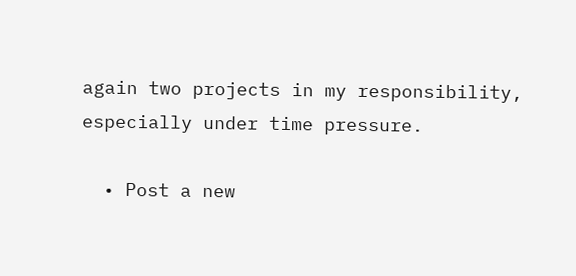again two projects in my responsibility, especially under time pressure.

  • Post a new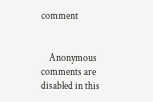comment


    Anonymous comments are disabled in this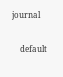journal

    default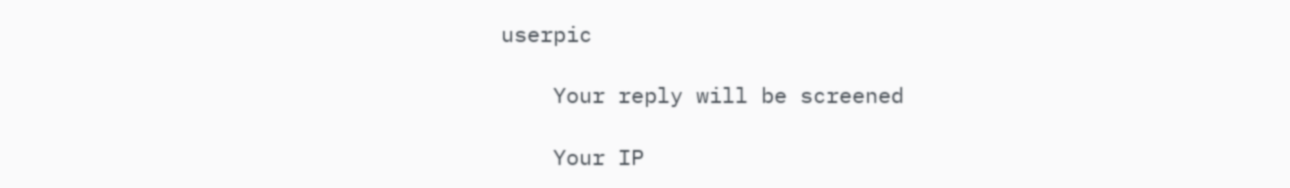userpic

    Your reply will be screened

    Your IP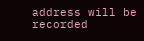address will be recorded